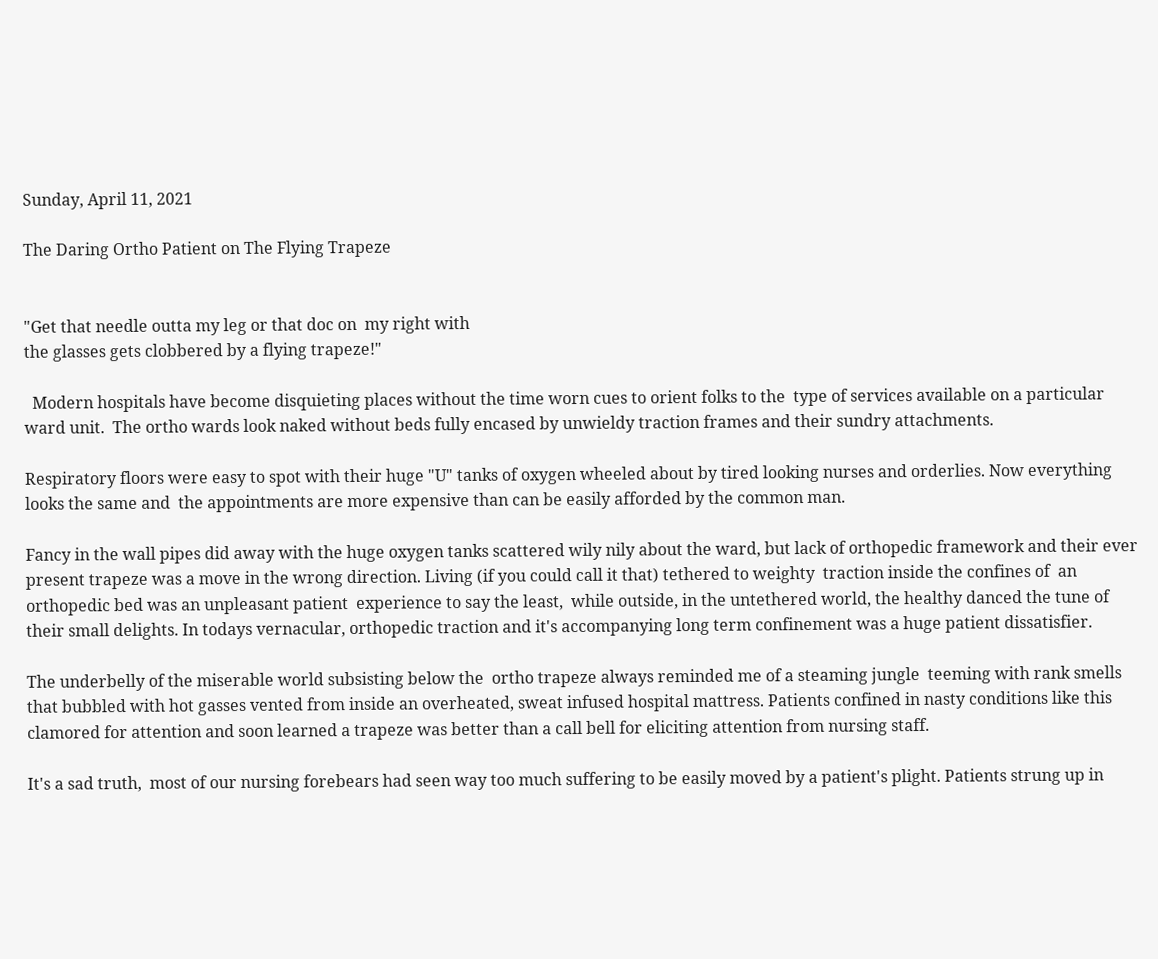Sunday, April 11, 2021

The Daring Ortho Patient on The Flying Trapeze


"Get that needle outta my leg or that doc on  my right with
the glasses gets clobbered by a flying trapeze!"

  Modern hospitals have become disquieting places without the time worn cues to orient folks to the  type of services available on a particular ward unit.  The ortho wards look naked without beds fully encased by unwieldy traction frames and their sundry attachments.

Respiratory floors were easy to spot with their huge "U" tanks of oxygen wheeled about by tired looking nurses and orderlies. Now everything looks the same and  the appointments are more expensive than can be easily afforded by the common man.

Fancy in the wall pipes did away with the huge oxygen tanks scattered wily nily about the ward, but lack of orthopedic framework and their ever present trapeze was a move in the wrong direction. Living (if you could call it that) tethered to weighty  traction inside the confines of  an orthopedic bed was an unpleasant patient  experience to say the least,  while outside, in the untethered world, the healthy danced the tune of their small delights. In todays vernacular, orthopedic traction and it's accompanying long term confinement was a huge patient dissatisfier.

The underbelly of the miserable world subsisting below the  ortho trapeze always reminded me of a steaming jungle  teeming with rank smells that bubbled with hot gasses vented from inside an overheated, sweat infused hospital mattress. Patients confined in nasty conditions like this clamored for attention and soon learned a trapeze was better than a call bell for eliciting attention from nursing staff.

It's a sad truth,  most of our nursing forebears had seen way too much suffering to be easily moved by a patient's plight. Patients strung up in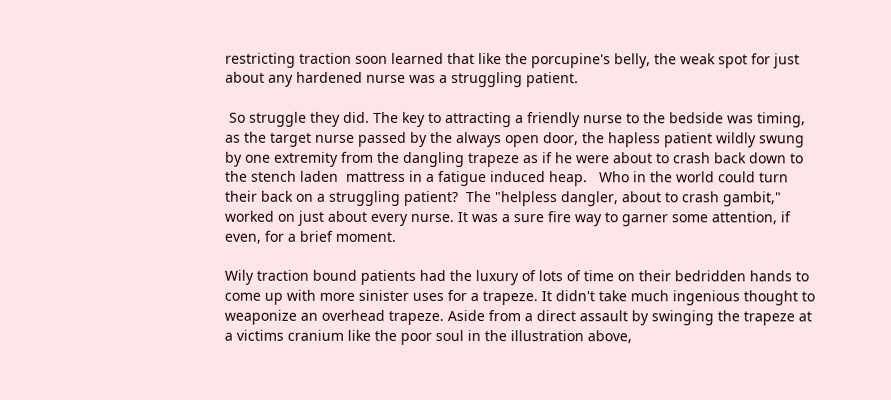restricting traction soon learned that like the porcupine's belly, the weak spot for just about any hardened nurse was a struggling patient.

 So struggle they did. The key to attracting a friendly nurse to the bedside was timing, as the target nurse passed by the always open door, the hapless patient wildly swung by one extremity from the dangling trapeze as if he were about to crash back down to the stench laden  mattress in a fatigue induced heap.   Who in the world could turn their back on a struggling patient?  The "helpless dangler, about to crash gambit," worked on just about every nurse. It was a sure fire way to garner some attention, if even, for a brief moment.

Wily traction bound patients had the luxury of lots of time on their bedridden hands to come up with more sinister uses for a trapeze. It didn't take much ingenious thought to weaponize an overhead trapeze. Aside from a direct assault by swinging the trapeze at a victims cranium like the poor soul in the illustration above,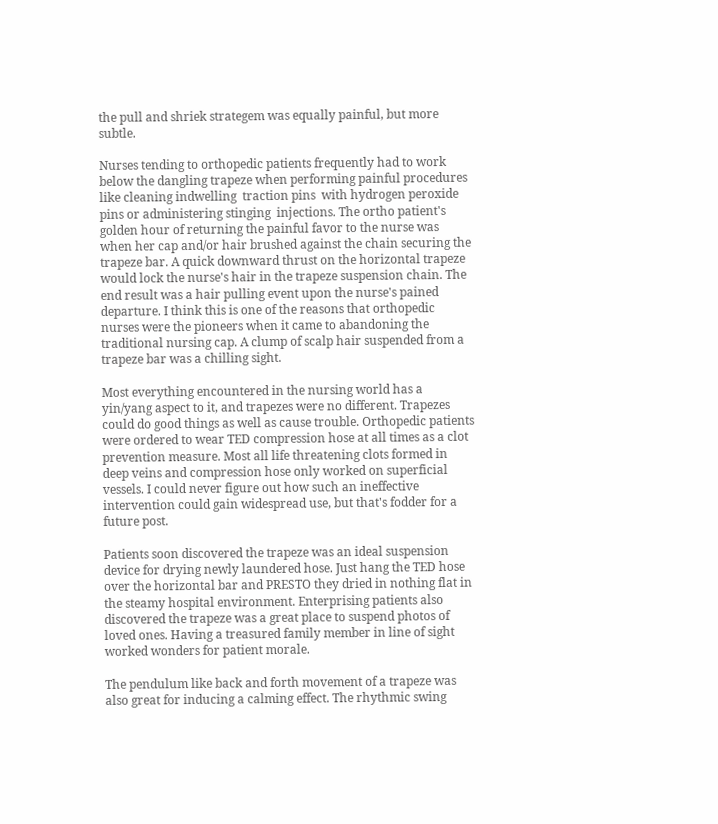the pull and shriek strategem was equally painful, but more subtle.

Nurses tending to orthopedic patients frequently had to work below the dangling trapeze when performing painful procedures like cleaning indwelling  traction pins  with hydrogen peroxide  pins or administering stinging  injections. The ortho patient's  golden hour of returning the painful favor to the nurse was when her cap and/or hair brushed against the chain securing the trapeze bar. A quick downward thrust on the horizontal trapeze would lock the nurse's hair in the trapeze suspension chain. The end result was a hair pulling event upon the nurse's pained departure. I think this is one of the reasons that orthopedic nurses were the pioneers when it came to abandoning the traditional nursing cap. A clump of scalp hair suspended from a trapeze bar was a chilling sight.

Most everything encountered in the nursing world has a yin/yang aspect to it, and trapezes were no different. Trapezes could do good things as well as cause trouble. Orthopedic patients were ordered to wear TED compression hose at all times as a clot prevention measure. Most all life threatening clots formed in deep veins and compression hose only worked on superficial vessels. I could never figure out how such an ineffective intervention could gain widespread use, but that's fodder for a future post.

Patients soon discovered the trapeze was an ideal suspension device for drying newly laundered hose. Just hang the TED hose over the horizontal bar and PRESTO they dried in nothing flat in the steamy hospital environment. Enterprising patients also discovered the trapeze was a great place to suspend photos of loved ones. Having a treasured family member in line of sight worked wonders for patient morale.

The pendulum like back and forth movement of a trapeze was also great for inducing a calming effect. The rhythmic swing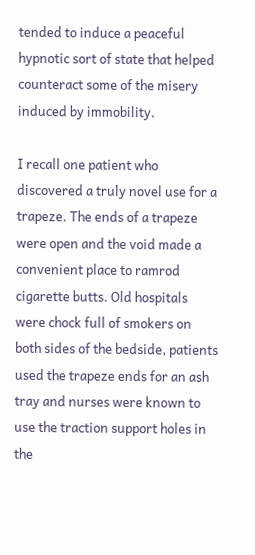tended to induce a peaceful hypnotic sort of state that helped counteract some of the misery induced by immobility.

I recall one patient who discovered a truly novel use for a trapeze. The ends of a trapeze were open and the void made a convenient place to ramrod cigarette butts. Old hospitals were chock full of smokers on both sides of the bedside, patients used the trapeze ends for an ash tray and nurses were known to use the traction support holes in the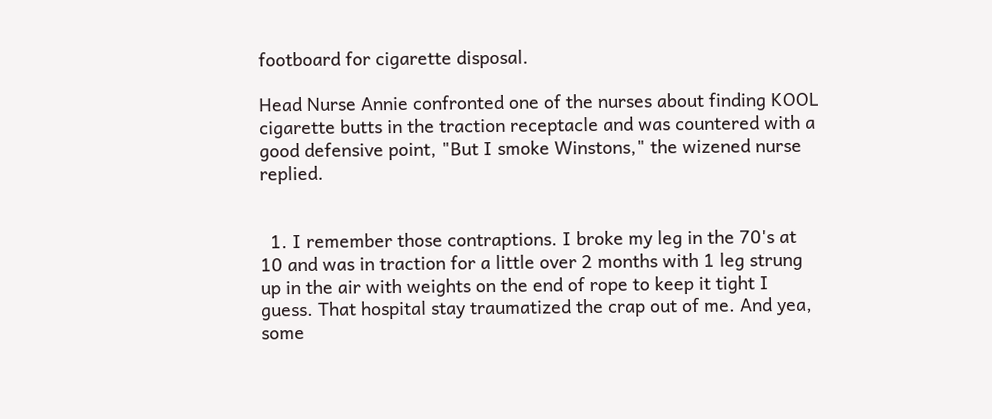footboard for cigarette disposal.

Head Nurse Annie confronted one of the nurses about finding KOOL cigarette butts in the traction receptacle and was countered with a good defensive point, "But I smoke Winstons," the wizened nurse replied.


  1. I remember those contraptions. I broke my leg in the 70's at 10 and was in traction for a little over 2 months with 1 leg strung up in the air with weights on the end of rope to keep it tight I guess. That hospital stay traumatized the crap out of me. And yea, some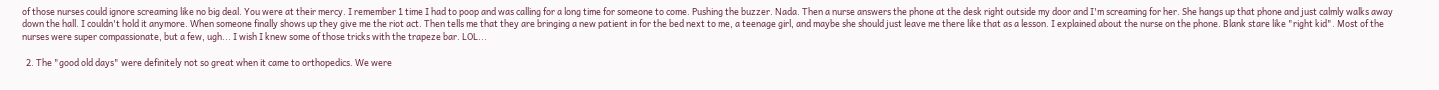of those nurses could ignore screaming like no big deal. You were at their mercy. I remember 1 time I had to poop and was calling for a long time for someone to come. Pushing the buzzer. Nada. Then a nurse answers the phone at the desk right outside my door and I'm screaming for her. She hangs up that phone and just calmly walks away down the hall. I couldn't hold it anymore. When someone finally shows up they give me the riot act. Then tells me that they are bringing a new patient in for the bed next to me, a teenage girl, and maybe she should just leave me there like that as a lesson. I explained about the nurse on the phone. Blank stare like "right kid". Most of the nurses were super compassionate, but a few, ugh... I wish I knew some of those tricks with the trapeze bar. LOL...

  2. The "good old days" were definitely not so great when it came to orthopedics. We were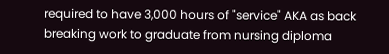required to have 3,000 hours of "service" AKA as back breaking work to graduate from nursing diploma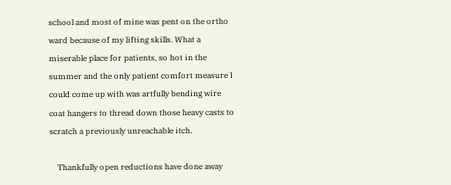school and most of mine was pent on the ortho ward because of my lifting skills. What a miserable place for patients, so hot in the summer and the only patient comfort measure I could come up with was artfully bending wire coat hangers to thread down those heavy casts to scratch a previously unreachable itch.

    Thankfully open reductions have done away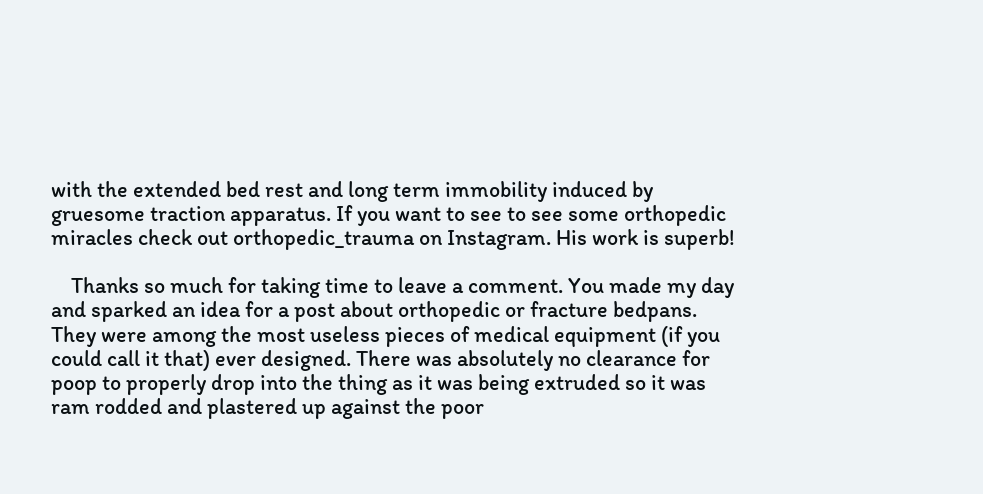with the extended bed rest and long term immobility induced by gruesome traction apparatus. If you want to see to see some orthopedic miracles check out orthopedic_trauma on Instagram. His work is superb!

    Thanks so much for taking time to leave a comment. You made my day and sparked an idea for a post about orthopedic or fracture bedpans. They were among the most useless pieces of medical equipment (if you could call it that) ever designed. There was absolutely no clearance for poop to properly drop into the thing as it was being extruded so it was ram rodded and plastered up against the poor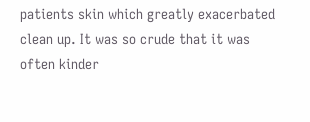patients skin which greatly exacerbated clean up. It was so crude that it was often kinder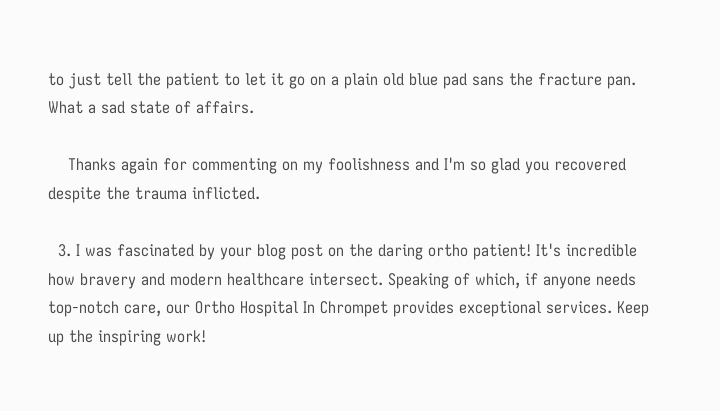to just tell the patient to let it go on a plain old blue pad sans the fracture pan. What a sad state of affairs.

    Thanks again for commenting on my foolishness and I'm so glad you recovered despite the trauma inflicted.

  3. I was fascinated by your blog post on the daring ortho patient! It's incredible how bravery and modern healthcare intersect. Speaking of which, if anyone needs top-notch care, our Ortho Hospital In Chrompet provides exceptional services. Keep up the inspiring work!